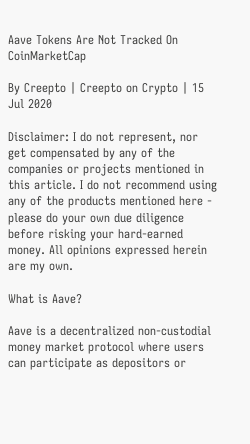Aave Tokens Are Not Tracked On CoinMarketCap

By Creepto | Creepto on Crypto | 15 Jul 2020

Disclaimer: I do not represent, nor get compensated by any of the companies or projects mentioned in this article. I do not recommend using any of the products mentioned here - please do your own due diligence before risking your hard-earned money. All opinions expressed herein are my own.

What is Aave?

Aave is a decentralized non-custodial money market protocol where users can participate as depositors or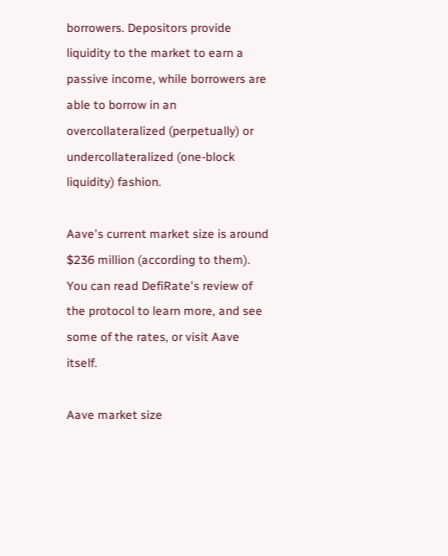borrowers. Depositors provide liquidity to the market to earn a passive income, while borrowers are able to borrow in an overcollateralized (perpetually) or undercollateralized (one-block liquidity) fashion.

Aave's current market size is around $236 million (according to them). You can read DefiRate's review of the protocol to learn more, and see some of the rates, or visit Aave itself.

Aave market size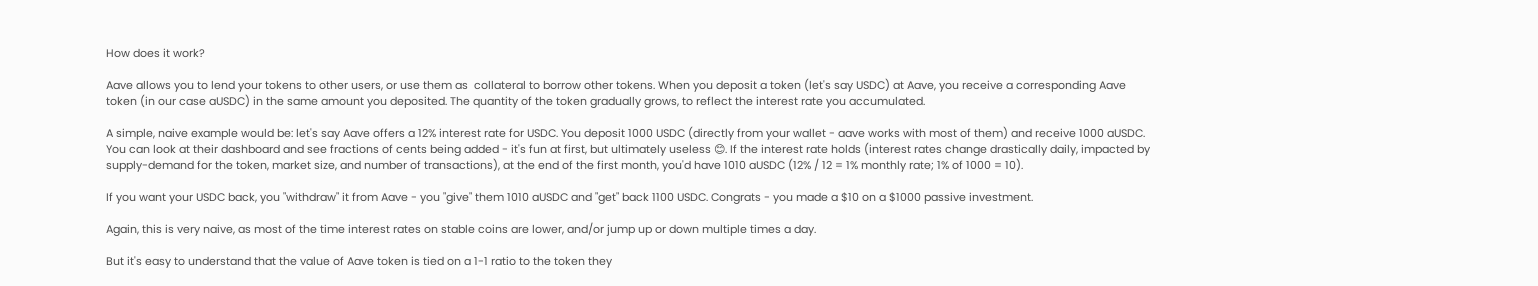How does it work?

Aave allows you to lend your tokens to other users, or use them as  collateral to borrow other tokens. When you deposit a token (let's say USDC) at Aave, you receive a corresponding Aave token (in our case aUSDC) in the same amount you deposited. The quantity of the token gradually grows, to reflect the interest rate you accumulated.

A simple, naive example would be: let's say Aave offers a 12% interest rate for USDC. You deposit 1000 USDC (directly from your wallet - aave works with most of them) and receive 1000 aUSDC. You can look at their dashboard and see fractions of cents being added - it's fun at first, but ultimately useless 😊. If the interest rate holds (interest rates change drastically daily, impacted by supply-demand for the token, market size, and number of transactions), at the end of the first month, you'd have 1010 aUSDC (12% / 12 = 1% monthly rate; 1% of 1000 = 10).

If you want your USDC back, you "withdraw" it from Aave - you "give" them 1010 aUSDC and "get" back 1100 USDC. Congrats - you made a $10 on a $1000 passive investment.

Again, this is very naive, as most of the time interest rates on stable coins are lower, and/or jump up or down multiple times a day.

But it's easy to understand that the value of Aave token is tied on a 1-1 ratio to the token they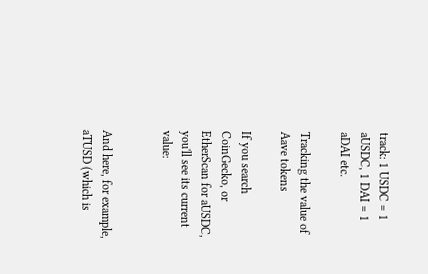track: 1 USDC = 1 aUSDC, 1 DAI = 1 aDAI etc.

Tracking the value of Aave tokens

If you search CoinGecko, or EtherScan for aUSDC, you'll see its current value:


And here, for example, aTUSD (which is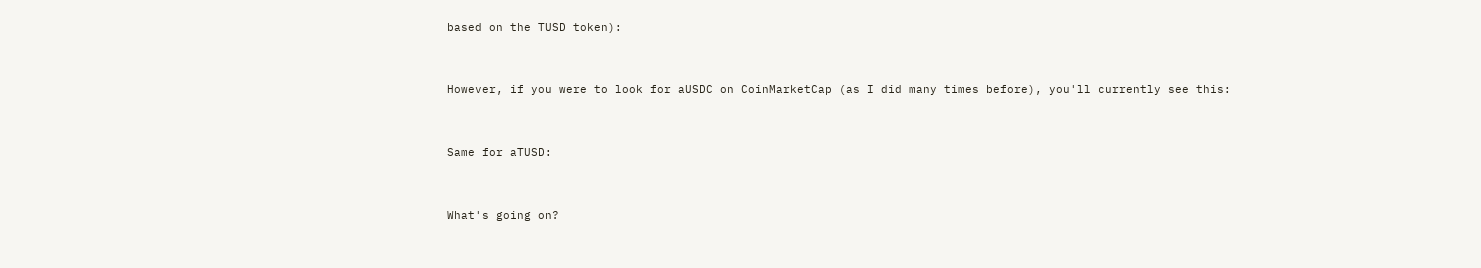based on the TUSD token):


However, if you were to look for aUSDC on CoinMarketCap (as I did many times before), you'll currently see this:


Same for aTUSD:


What's going on?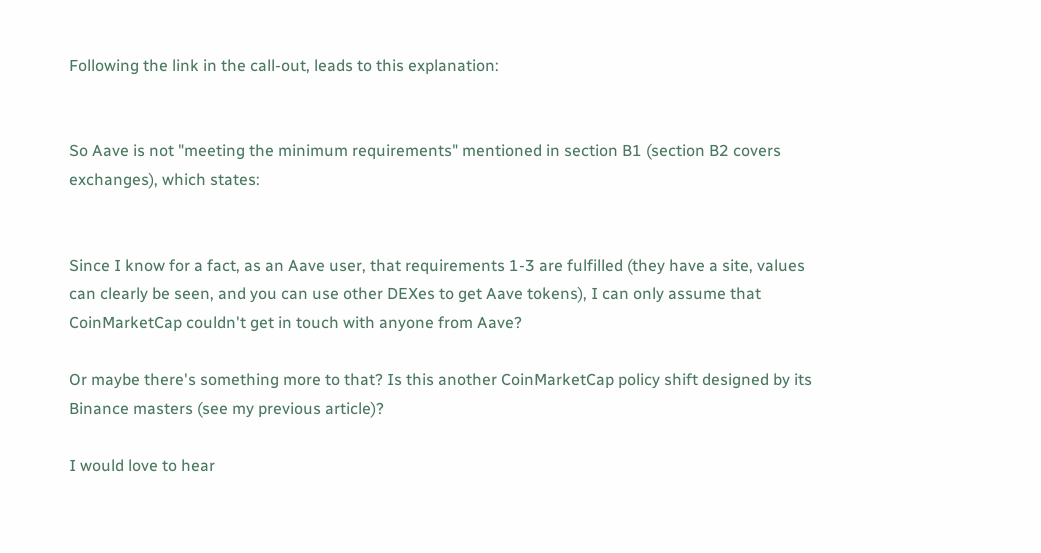Following the link in the call-out, leads to this explanation:


So Aave is not "meeting the minimum requirements" mentioned in section B1 (section B2 covers exchanges), which states:


Since I know for a fact, as an Aave user, that requirements 1-3 are fulfilled (they have a site, values can clearly be seen, and you can use other DEXes to get Aave tokens), I can only assume that CoinMarketCap couldn't get in touch with anyone from Aave?

Or maybe there's something more to that? Is this another CoinMarketCap policy shift designed by its Binance masters (see my previous article)?

I would love to hear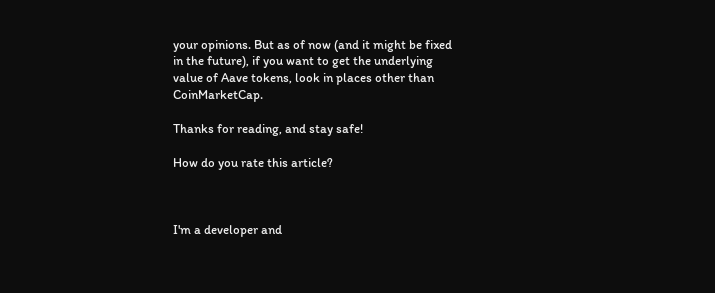your opinions. But as of now (and it might be fixed in the future), if you want to get the underlying value of Aave tokens, look in places other than CoinMarketCap.

Thanks for reading, and stay safe!

How do you rate this article?



I'm a developer and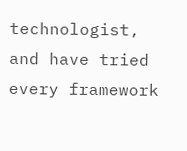technologist, and have tried every framework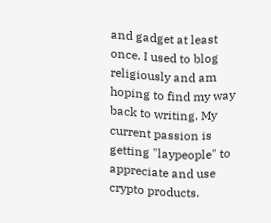and gadget at least once. I used to blog religiously and am hoping to find my way back to writing. My current passion is getting "laypeople" to appreciate and use crypto products.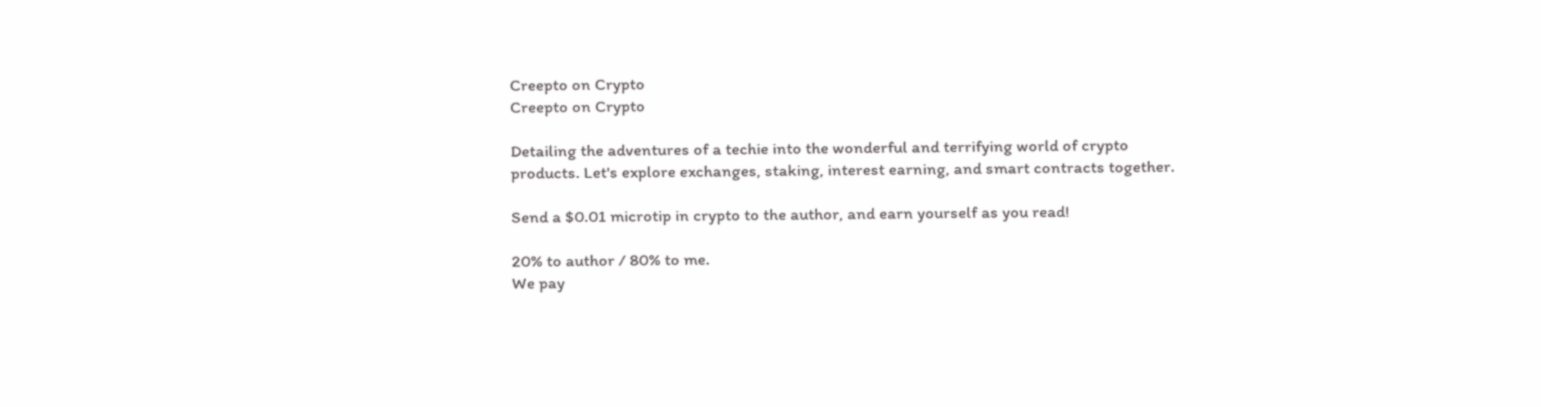Creepto on Crypto
Creepto on Crypto

Detailing the adventures of a techie into the wonderful and terrifying world of crypto products. Let's explore exchanges, staking, interest earning, and smart contracts together.

Send a $0.01 microtip in crypto to the author, and earn yourself as you read!

20% to author / 80% to me.
We pay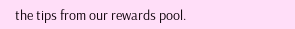the tips from our rewards pool.